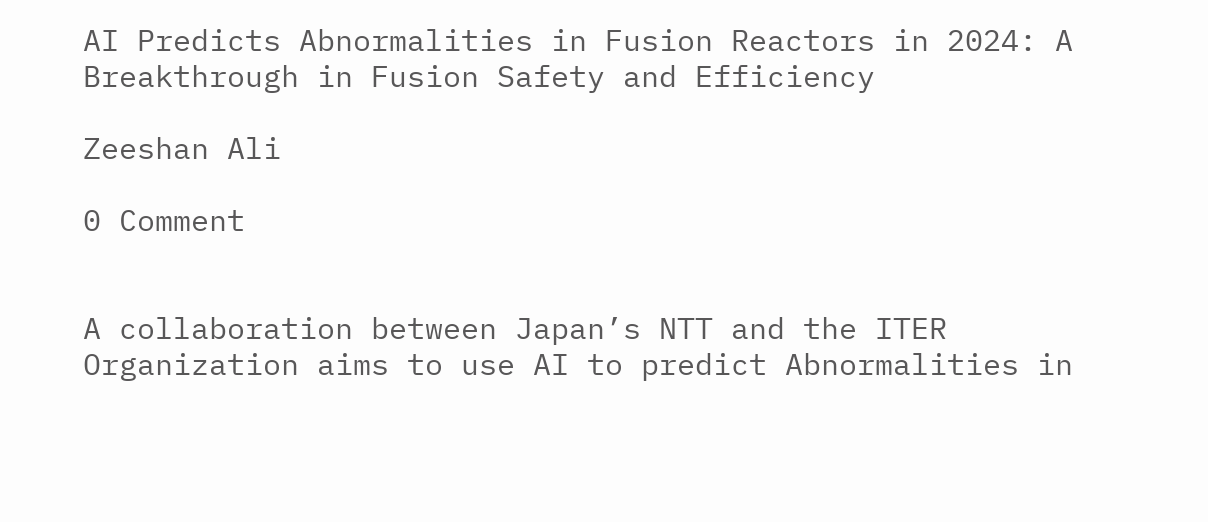AI Predicts Abnormalities in Fusion Reactors in 2024: A Breakthrough in Fusion Safety and Efficiency

Zeeshan Ali

0 Comment


A collaboration between Japan’s NTT and the ITER Organization aims to use AI to predict Abnormalities in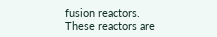fusion reactors. These reactors are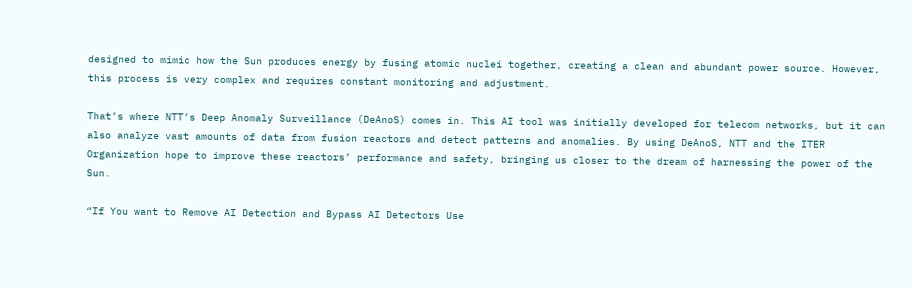designed to mimic how the Sun produces energy by fusing atomic nuclei together, creating a clean and abundant power source. However, this process is very complex and requires constant monitoring and adjustment.

That’s where NTT’s Deep Anomaly Surveillance (DeAnoS) comes in. This AI tool was initially developed for telecom networks, but it can also analyze vast amounts of data from fusion reactors and detect patterns and anomalies. By using DeAnoS, NTT and the ITER Organization hope to improve these reactors’ performance and safety, bringing us closer to the dream of harnessing the power of the Sun.

“If You want to Remove AI Detection and Bypass AI Detectors Use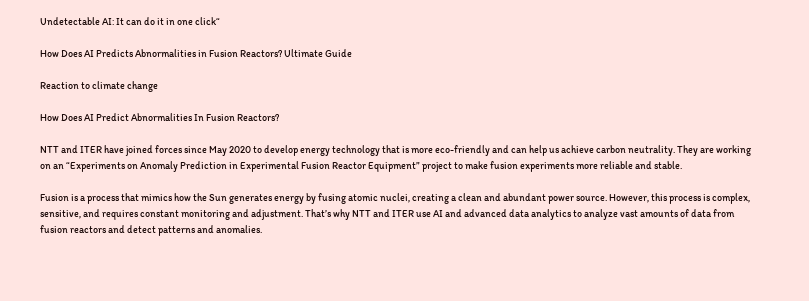Undetectable AI: It can do it in one click“

How Does AI Predicts Abnormalities in Fusion Reactors? Ultimate Guide

Reaction to climate change

How Does AI Predict Abnormalities In Fusion Reactors?

NTT and ITER have joined forces since May 2020 to develop energy technology that is more eco-friendly and can help us achieve carbon neutrality. They are working on an “Experiments on Anomaly Prediction in Experimental Fusion Reactor Equipment” project to make fusion experiments more reliable and stable.

Fusion is a process that mimics how the Sun generates energy by fusing atomic nuclei, creating a clean and abundant power source. However, this process is complex, sensitive, and requires constant monitoring and adjustment. That’s why NTT and ITER use AI and advanced data analytics to analyze vast amounts of data from fusion reactors and detect patterns and anomalies.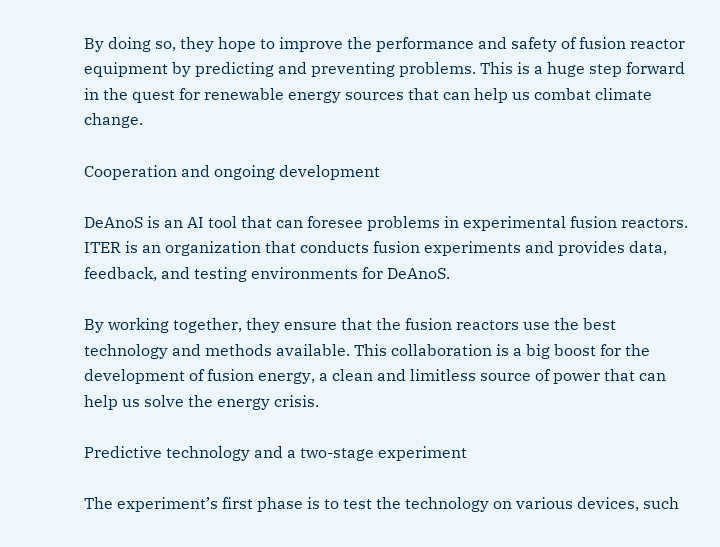By doing so, they hope to improve the performance and safety of fusion reactor equipment by predicting and preventing problems. This is a huge step forward in the quest for renewable energy sources that can help us combat climate change.

Cooperation and ongoing development

DeAnoS is an AI tool that can foresee problems in experimental fusion reactors. ITER is an organization that conducts fusion experiments and provides data, feedback, and testing environments for DeAnoS.

By working together, they ensure that the fusion reactors use the best technology and methods available. This collaboration is a big boost for the development of fusion energy, a clean and limitless source of power that can help us solve the energy crisis.

Predictive technology and a two-stage experiment

The experiment’s first phase is to test the technology on various devices, such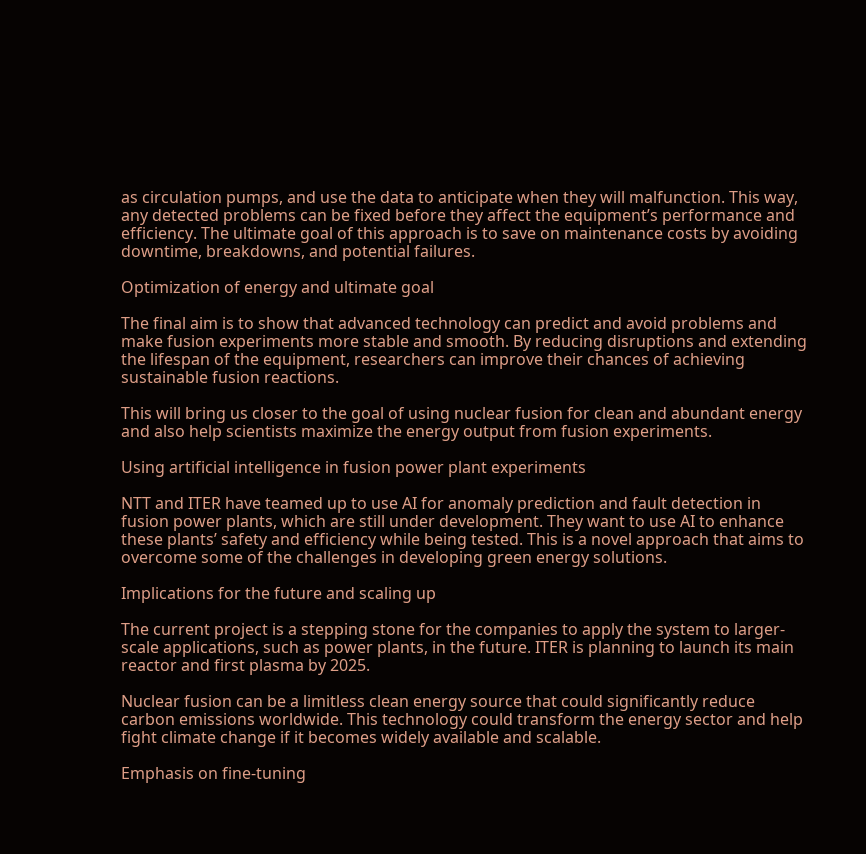as circulation pumps, and use the data to anticipate when they will malfunction. This way, any detected problems can be fixed before they affect the equipment’s performance and efficiency. The ultimate goal of this approach is to save on maintenance costs by avoiding downtime, breakdowns, and potential failures.

Optimization of energy and ultimate goal

The final aim is to show that advanced technology can predict and avoid problems and make fusion experiments more stable and smooth. By reducing disruptions and extending the lifespan of the equipment, researchers can improve their chances of achieving sustainable fusion reactions.

This will bring us closer to the goal of using nuclear fusion for clean and abundant energy and also help scientists maximize the energy output from fusion experiments.

Using artificial intelligence in fusion power plant experiments

NTT and ITER have teamed up to use AI for anomaly prediction and fault detection in fusion power plants, which are still under development. They want to use AI to enhance these plants’ safety and efficiency while being tested. This is a novel approach that aims to overcome some of the challenges in developing green energy solutions.

Implications for the future and scaling up

The current project is a stepping stone for the companies to apply the system to larger-scale applications, such as power plants, in the future. ITER is planning to launch its main reactor and first plasma by 2025.

Nuclear fusion can be a limitless clean energy source that could significantly reduce carbon emissions worldwide. This technology could transform the energy sector and help fight climate change if it becomes widely available and scalable.

Emphasis on fine-tuning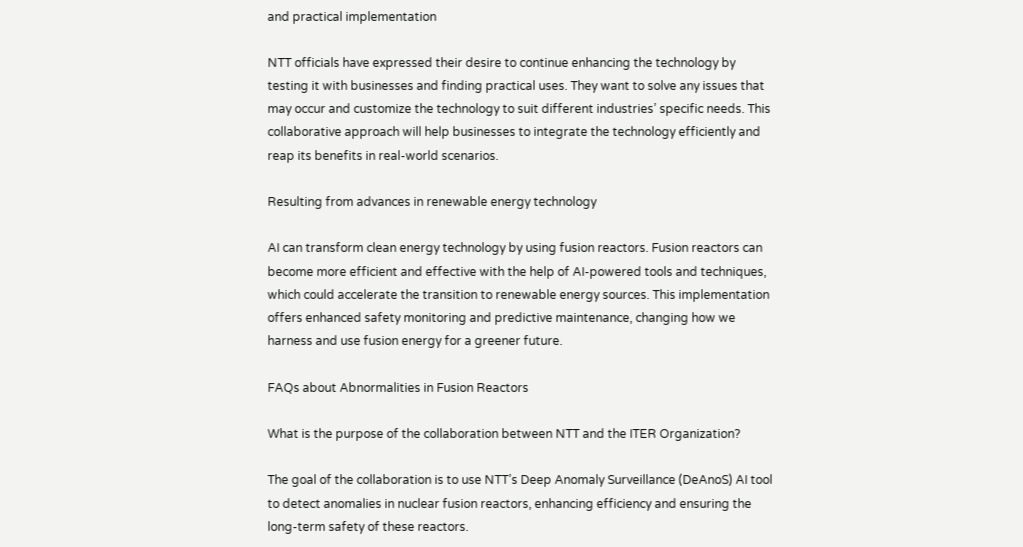and practical implementation

NTT officials have expressed their desire to continue enhancing the technology by testing it with businesses and finding practical uses. They want to solve any issues that may occur and customize the technology to suit different industries’ specific needs. This collaborative approach will help businesses to integrate the technology efficiently and reap its benefits in real-world scenarios.

Resulting from advances in renewable energy technology

AI can transform clean energy technology by using fusion reactors. Fusion reactors can become more efficient and effective with the help of AI-powered tools and techniques, which could accelerate the transition to renewable energy sources. This implementation offers enhanced safety monitoring and predictive maintenance, changing how we harness and use fusion energy for a greener future.

FAQs about Abnormalities in Fusion Reactors

What is the purpose of the collaboration between NTT and the ITER Organization?

The goal of the collaboration is to use NTT’s Deep Anomaly Surveillance (DeAnoS) AI tool to detect anomalies in nuclear fusion reactors, enhancing efficiency and ensuring the long-term safety of these reactors.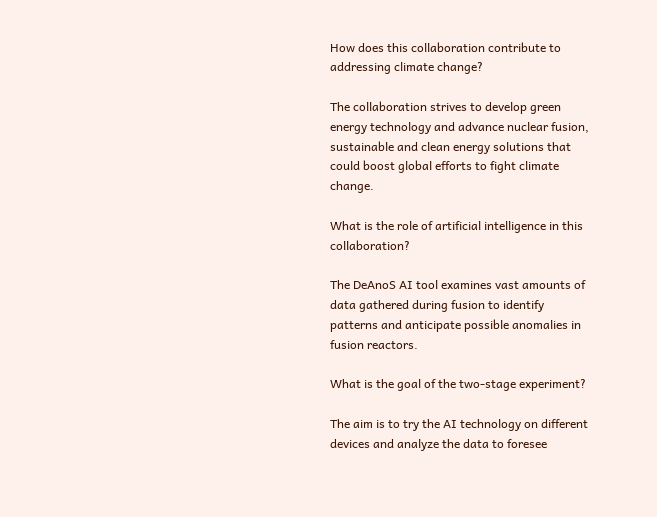How does this collaboration contribute to addressing climate change?

The collaboration strives to develop green energy technology and advance nuclear fusion, sustainable and clean energy solutions that could boost global efforts to fight climate change.

What is the role of artificial intelligence in this collaboration?

The DeAnoS AI tool examines vast amounts of data gathered during fusion to identify patterns and anticipate possible anomalies in fusion reactors.

What is the goal of the two-stage experiment?

The aim is to try the AI technology on different devices and analyze the data to foresee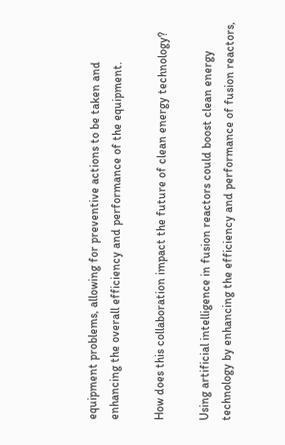equipment problems, allowing for preventive actions to be taken and enhancing the overall efficiency and performance of the equipment.

How does this collaboration impact the future of clean energy technology?

Using artificial intelligence in fusion reactors could boost clean energy technology by enhancing the efficiency and performance of fusion reactors,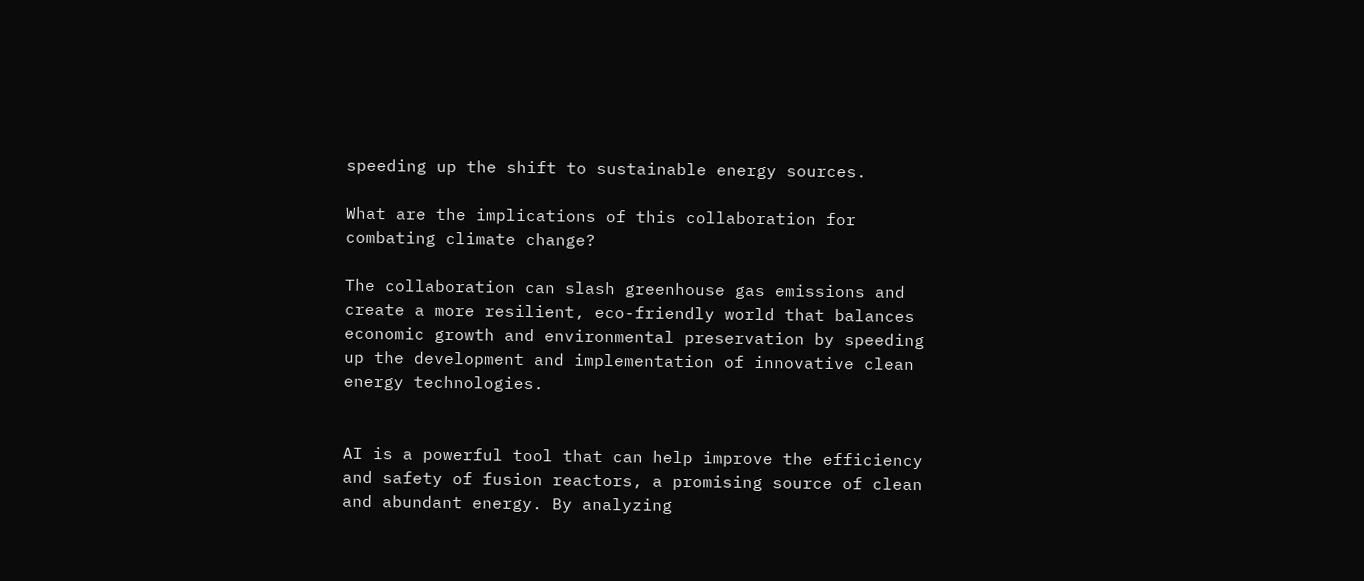speeding up the shift to sustainable energy sources.

What are the implications of this collaboration for combating climate change?

The collaboration can slash greenhouse gas emissions and create a more resilient, eco-friendly world that balances economic growth and environmental preservation by speeding up the development and implementation of innovative clean energy technologies.


AI is a powerful tool that can help improve the efficiency and safety of fusion reactors, a promising source of clean and abundant energy. By analyzing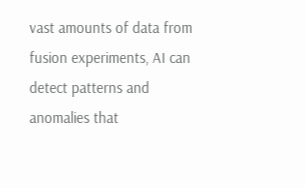vast amounts of data from fusion experiments, AI can detect patterns and anomalies that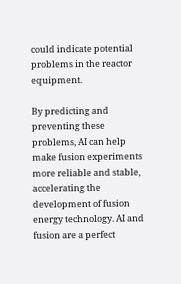could indicate potential problems in the reactor equipment.

By predicting and preventing these problems, AI can help make fusion experiments more reliable and stable, accelerating the development of fusion energy technology. AI and fusion are a perfect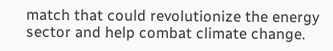match that could revolutionize the energy sector and help combat climate change.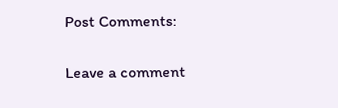Post Comments:

Leave a comment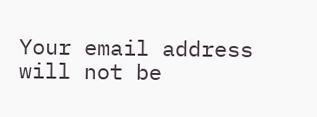Your email address will not be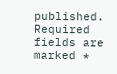published. Required fields are marked *